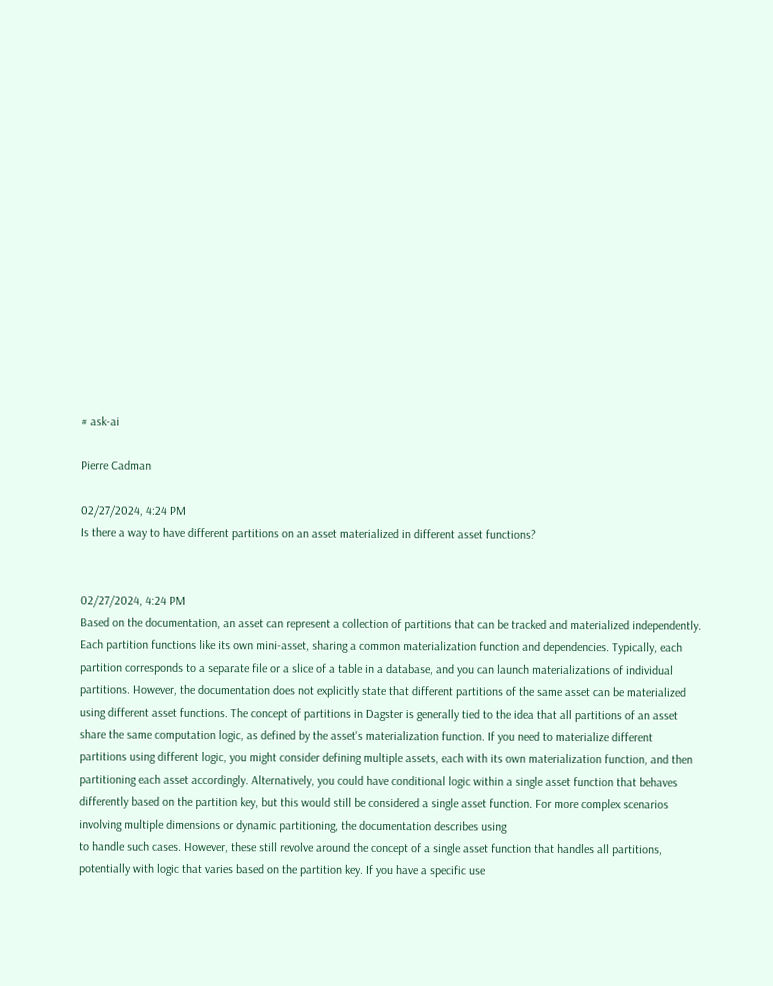# ask-ai

Pierre Cadman

02/27/2024, 4:24 PM
Is there a way to have different partitions on an asset materialized in different asset functions?


02/27/2024, 4:24 PM
Based on the documentation, an asset can represent a collection of partitions that can be tracked and materialized independently. Each partition functions like its own mini-asset, sharing a common materialization function and dependencies. Typically, each partition corresponds to a separate file or a slice of a table in a database, and you can launch materializations of individual partitions. However, the documentation does not explicitly state that different partitions of the same asset can be materialized using different asset functions. The concept of partitions in Dagster is generally tied to the idea that all partitions of an asset share the same computation logic, as defined by the asset's materialization function. If you need to materialize different partitions using different logic, you might consider defining multiple assets, each with its own materialization function, and then partitioning each asset accordingly. Alternatively, you could have conditional logic within a single asset function that behaves differently based on the partition key, but this would still be considered a single asset function. For more complex scenarios involving multiple dimensions or dynamic partitioning, the documentation describes using
to handle such cases. However, these still revolve around the concept of a single asset function that handles all partitions, potentially with logic that varies based on the partition key. If you have a specific use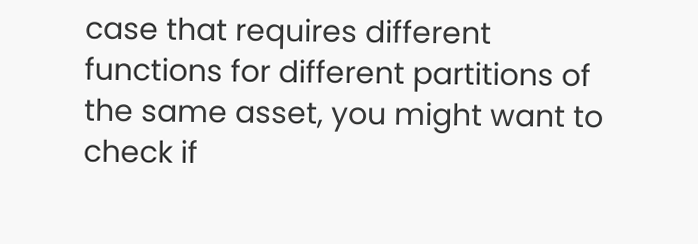case that requires different functions for different partitions of the same asset, you might want to check if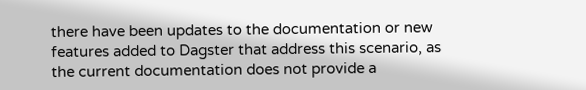there have been updates to the documentation or new features added to Dagster that address this scenario, as the current documentation does not provide a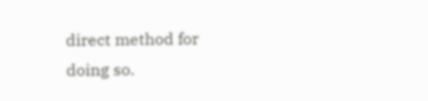direct method for doing so.